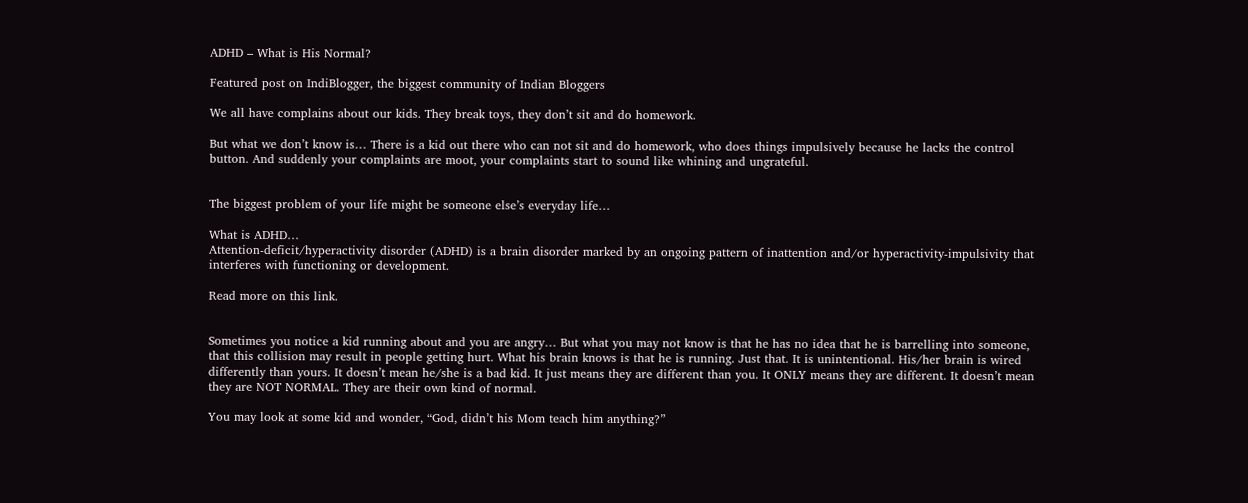ADHD – What is His Normal?

Featured post on IndiBlogger, the biggest community of Indian Bloggers

We all have complains about our kids. They break toys, they don’t sit and do homework.

But what we don’t know is… There is a kid out there who can not sit and do homework, who does things impulsively because he lacks the control button. And suddenly your complaints are moot, your complaints start to sound like whining and ungrateful.


The biggest problem of your life might be someone else’s everyday life…

What is ADHD…
Attention-deficit/hyperactivity disorder (ADHD) is a brain disorder marked by an ongoing pattern of inattention and/or hyperactivity-impulsivity that interferes with functioning or development.

Read more on this link.


Sometimes you notice a kid running about and you are angry… But what you may not know is that he has no idea that he is barrelling into someone, that this collision may result in people getting hurt. What his brain knows is that he is running. Just that. It is unintentional. His/her brain is wired differently than yours. It doesn’t mean he/she is a bad kid. It just means they are different than you. It ONLY means they are different. It doesn’t mean they are NOT NORMAL. They are their own kind of normal.

You may look at some kid and wonder, “God, didn’t his Mom teach him anything?”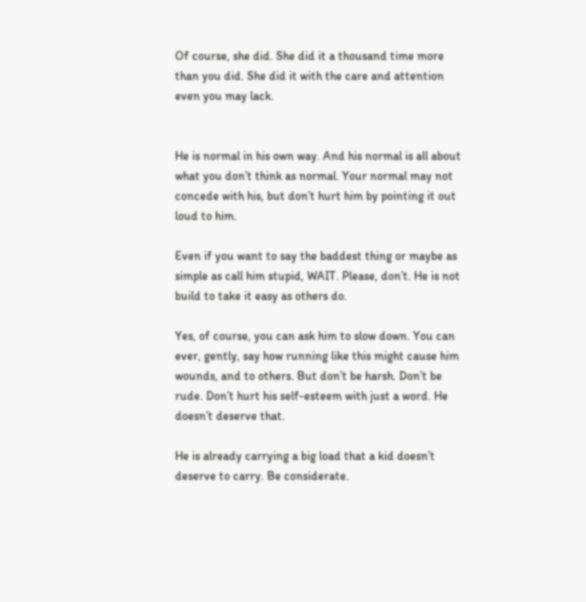Of course, she did. She did it a thousand time more than you did. She did it with the care and attention even you may lack.


He is normal in his own way. And his normal is all about what you don’t think as normal. Your normal may not concede with his, but don’t hurt him by pointing it out loud to him.

Even if you want to say the baddest thing or maybe as simple as call him stupid, WAIT. Please, don’t. He is not build to take it easy as others do.

Yes, of course, you can ask him to slow down. You can ever, gently, say how running like this might cause him wounds, and to others. But don’t be harsh. Don’t be rude. Don’t hurt his self-esteem with just a word. He doesn’t deserve that.

He is already carrying a big load that a kid doesn’t deserve to carry. Be considerate.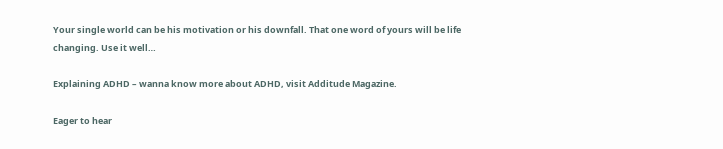Your single world can be his motivation or his downfall. That one word of yours will be life changing. Use it well…

Explaining ADHD – wanna know more about ADHD, visit Additude Magazine.

Eager to hear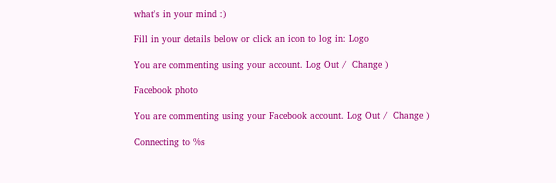what's in your mind :)

Fill in your details below or click an icon to log in: Logo

You are commenting using your account. Log Out /  Change )

Facebook photo

You are commenting using your Facebook account. Log Out /  Change )

Connecting to %s